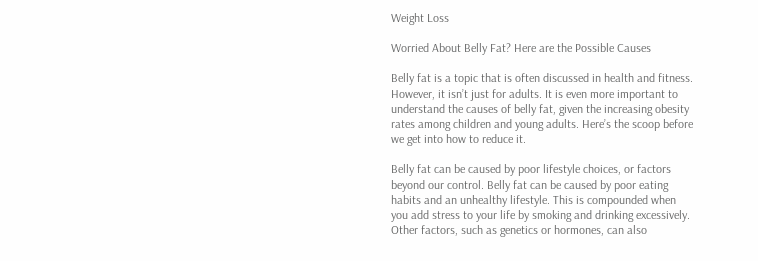Weight Loss

Worried About Belly Fat? Here are the Possible Causes

Belly fat is a topic that is often discussed in health and fitness. However, it isn’t just for adults. It is even more important to understand the causes of belly fat, given the increasing obesity rates among children and young adults. Here’s the scoop before we get into how to reduce it.

Belly fat can be caused by poor lifestyle choices, or factors beyond our control. Belly fat can be caused by poor eating habits and an unhealthy lifestyle. This is compounded when you add stress to your life by smoking and drinking excessively. Other factors, such as genetics or hormones, can also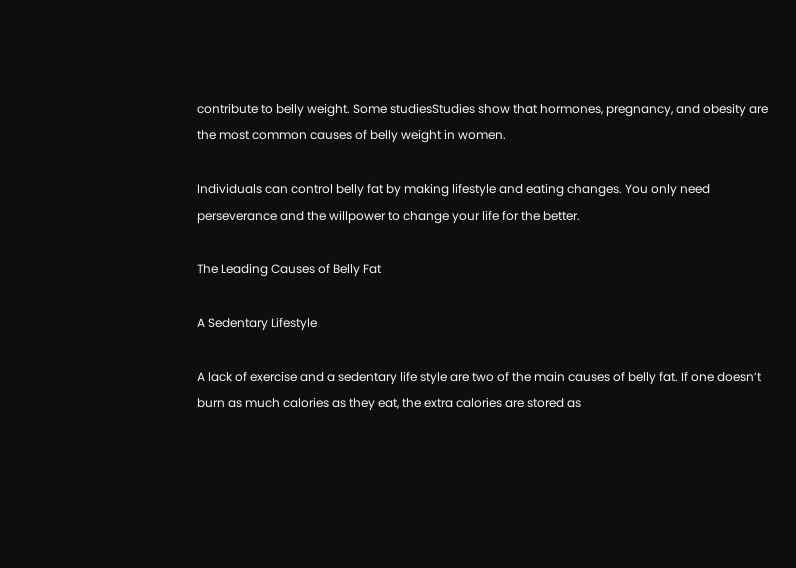contribute to belly weight. Some studiesStudies show that hormones, pregnancy, and obesity are the most common causes of belly weight in women.

Individuals can control belly fat by making lifestyle and eating changes. You only need perseverance and the willpower to change your life for the better.

The Leading Causes of Belly Fat

A Sedentary Lifestyle

A lack of exercise and a sedentary life style are two of the main causes of belly fat. If one doesn’t burn as much calories as they eat, the extra calories are stored as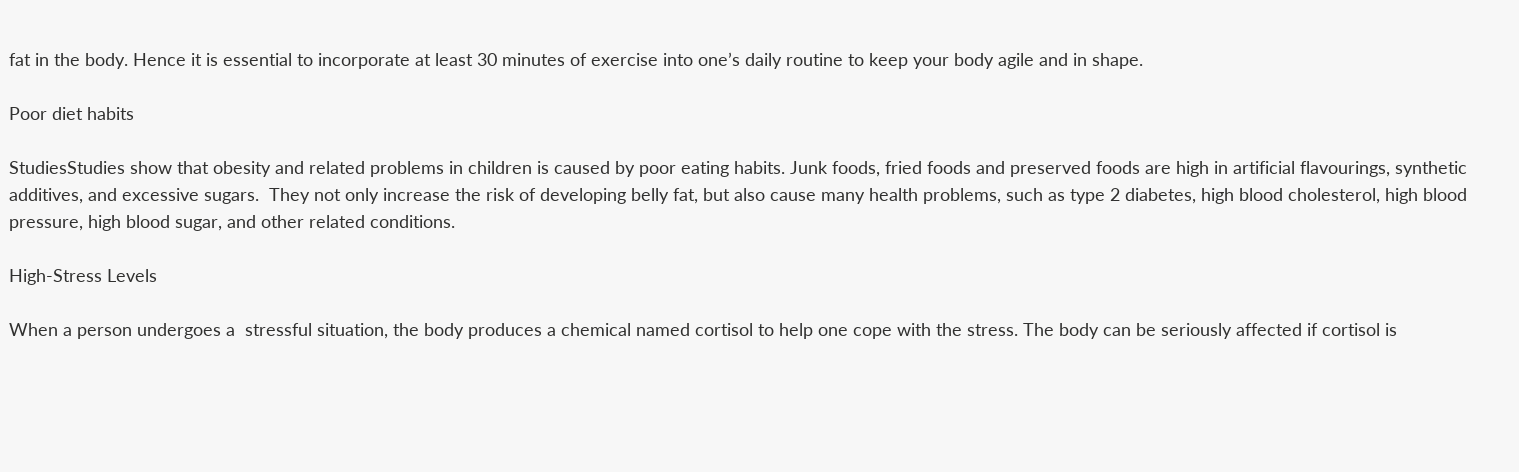fat in the body. Hence it is essential to incorporate at least 30 minutes of exercise into one’s daily routine to keep your body agile and in shape.

Poor diet habits

StudiesStudies show that obesity and related problems in children is caused by poor eating habits. Junk foods, fried foods and preserved foods are high in artificial flavourings, synthetic additives, and excessive sugars.  They not only increase the risk of developing belly fat, but also cause many health problems, such as type 2 diabetes, high blood cholesterol, high blood pressure, high blood sugar, and other related conditions.

High-Stress Levels

When a person undergoes a  stressful situation, the body produces a chemical named cortisol to help one cope with the stress. The body can be seriously affected if cortisol is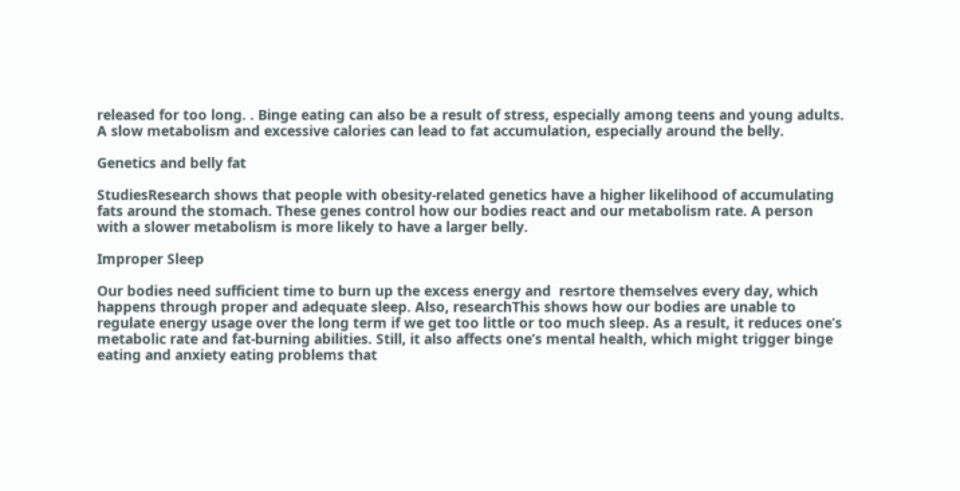released for too long. . Binge eating can also be a result of stress, especially among teens and young adults. A slow metabolism and excessive calories can lead to fat accumulation, especially around the belly.

Genetics and belly fat

StudiesResearch shows that people with obesity-related genetics have a higher likelihood of accumulating fats around the stomach. These genes control how our bodies react and our metabolism rate. A person with a slower metabolism is more likely to have a larger belly.

Improper Sleep

Our bodies need sufficient time to burn up the excess energy and  resrtore themselves every day, which happens through proper and adequate sleep. Also, researchThis shows how our bodies are unable to regulate energy usage over the long term if we get too little or too much sleep. As a result, it reduces one’s metabolic rate and fat-burning abilities. Still, it also affects one’s mental health, which might trigger binge eating and anxiety eating problems that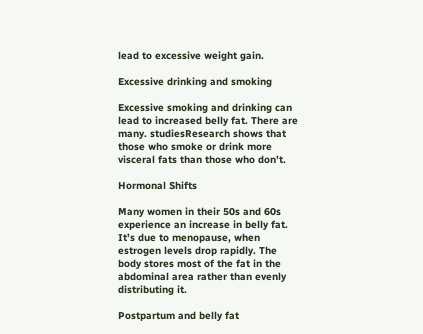lead to excessive weight gain.

Excessive drinking and smoking

Excessive smoking and drinking can lead to increased belly fat. There are many. studiesResearch shows that those who smoke or drink more visceral fats than those who don’t.

Hormonal Shifts

Many women in their 50s and 60s experience an increase in belly fat. It’s due to menopause, when estrogen levels drop rapidly. The body stores most of the fat in the abdominal area rather than evenly distributing it.

Postpartum and belly fat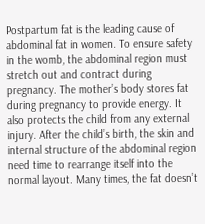Postpartum fat is the leading cause of abdominal fat in women. To ensure safety in the womb, the abdominal region must stretch out and contract during pregnancy. The mother’s body stores fat during pregnancy to provide energy. It also protects the child from any external injury. After the child’s birth, the skin and internal structure of the abdominal region need time to rearrange itself into the normal layout. Many times, the fat doesn’t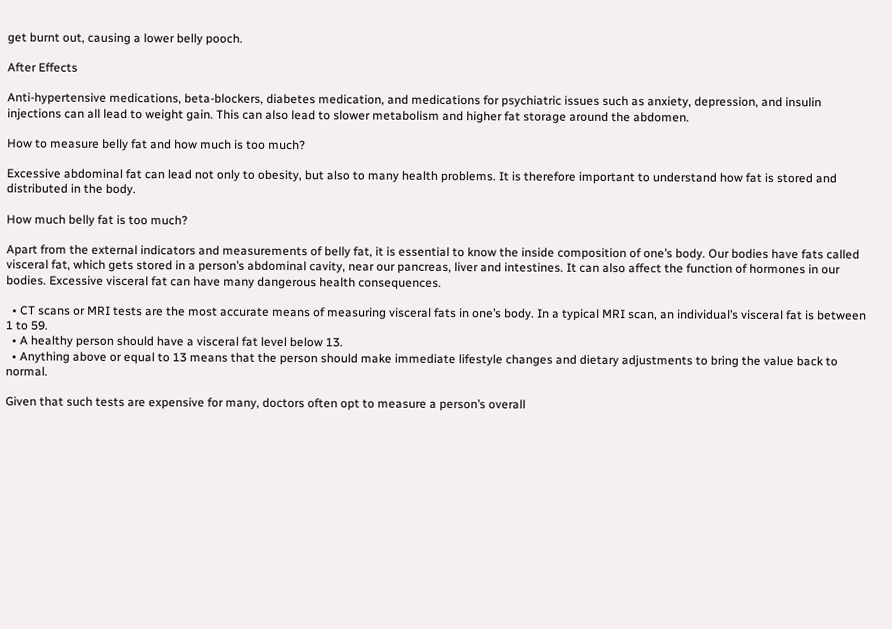get burnt out, causing a lower belly pooch.

After Effects

Anti-hypertensive medications, beta-blockers, diabetes medication, and medications for psychiatric issues such as anxiety, depression, and insulin injections can all lead to weight gain. This can also lead to slower metabolism and higher fat storage around the abdomen.

How to measure belly fat and how much is too much?

Excessive abdominal fat can lead not only to obesity, but also to many health problems. It is therefore important to understand how fat is stored and distributed in the body.

How much belly fat is too much?

Apart from the external indicators and measurements of belly fat, it is essential to know the inside composition of one’s body. Our bodies have fats called visceral fat, which gets stored in a person’s abdominal cavity, near our pancreas, liver and intestines. It can also affect the function of hormones in our bodies. Excessive visceral fat can have many dangerous health consequences.

  • CT scans or MRI tests are the most accurate means of measuring visceral fats in one’s body. In a typical MRI scan, an individual’s visceral fat is between 1 to 59.
  • A healthy person should have a visceral fat level below 13.
  • Anything above or equal to 13 means that the person should make immediate lifestyle changes and dietary adjustments to bring the value back to normal.

Given that such tests are expensive for many, doctors often opt to measure a person’s overall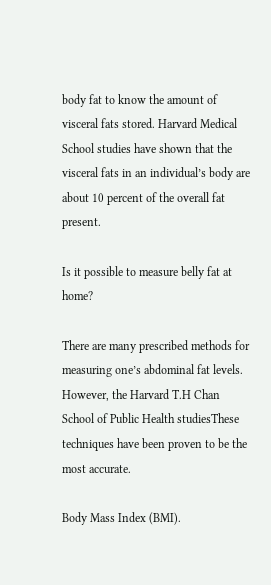body fat to know the amount of visceral fats stored. Harvard Medical School studies have shown that the visceral fats in an individual’s body are about 10 percent of the overall fat present.

Is it possible to measure belly fat at home?

There are many prescribed methods for measuring one’s abdominal fat levels. However, the Harvard T.H Chan School of Public Health studiesThese techniques have been proven to be the most accurate.

Body Mass Index (BMI).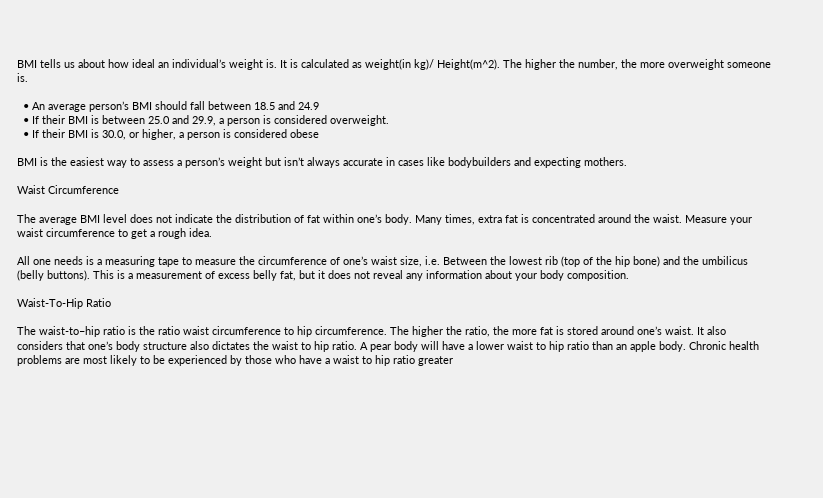BMI tells us about how ideal an individual’s weight is. It is calculated as weight(in kg)/ Height(m^2). The higher the number, the more overweight someone is.

  • An average person’s BMI should fall between 18.5 and 24.9
  • If their BMI is between 25.0 and 29.9, a person is considered overweight.
  • If their BMI is 30.0, or higher, a person is considered obese

BMI is the easiest way to assess a person’s weight but isn’t always accurate in cases like bodybuilders and expecting mothers.

Waist Circumference

The average BMI level does not indicate the distribution of fat within one’s body. Many times, extra fat is concentrated around the waist. Measure your waist circumference to get a rough idea.

All one needs is a measuring tape to measure the circumference of one’s waist size, i.e. Between the lowest rib (top of the hip bone) and the umbilicus (belly buttons). This is a measurement of excess belly fat, but it does not reveal any information about your body composition.

Waist-To-Hip Ratio

The waist-to–hip ratio is the ratio waist circumference to hip circumference. The higher the ratio, the more fat is stored around one’s waist. It also considers that one’s body structure also dictates the waist to hip ratio. A pear body will have a lower waist to hip ratio than an apple body. Chronic health problems are most likely to be experienced by those who have a waist to hip ratio greater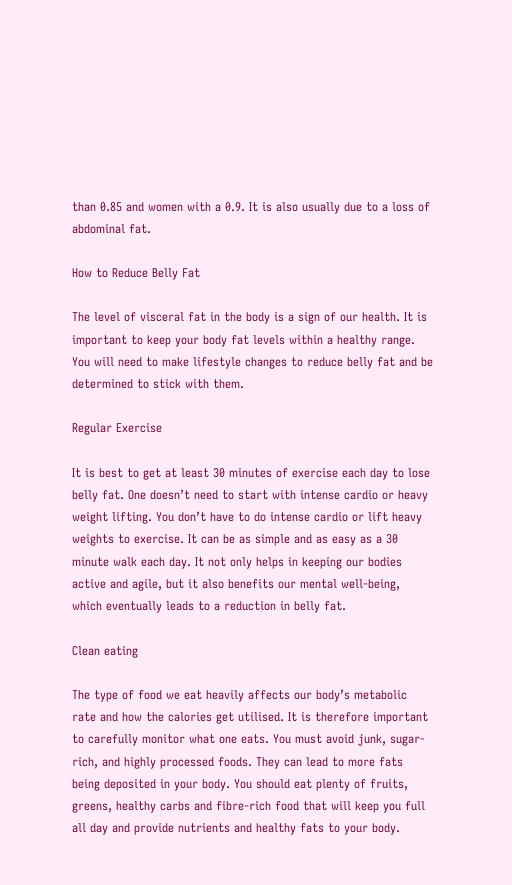than 0.85 and women with a 0.9. It is also usually due to a loss of abdominal fat.

How to Reduce Belly Fat

The level of visceral fat in the body is a sign of our health. It is important to keep your body fat levels within a healthy range. You will need to make lifestyle changes to reduce belly fat and be determined to stick with them.

Regular Exercise

It is best to get at least 30 minutes of exercise each day to lose belly fat. One doesn’t need to start with intense cardio or heavy weight lifting. You don’t have to do intense cardio or lift heavy weights to exercise. It can be as simple and as easy as a 30 minute walk each day. It not only helps in keeping our bodies active and agile, but it also benefits our mental well-being, which eventually leads to a reduction in belly fat.

Clean eating

The type of food we eat heavily affects our body’s metabolic rate and how the calories get utilised. It is therefore important to carefully monitor what one eats. You must avoid junk, sugar-rich, and highly processed foods. They can lead to more fats being deposited in your body. You should eat plenty of fruits, greens, healthy carbs and fibre-rich food that will keep you full all day and provide nutrients and healthy fats to your body.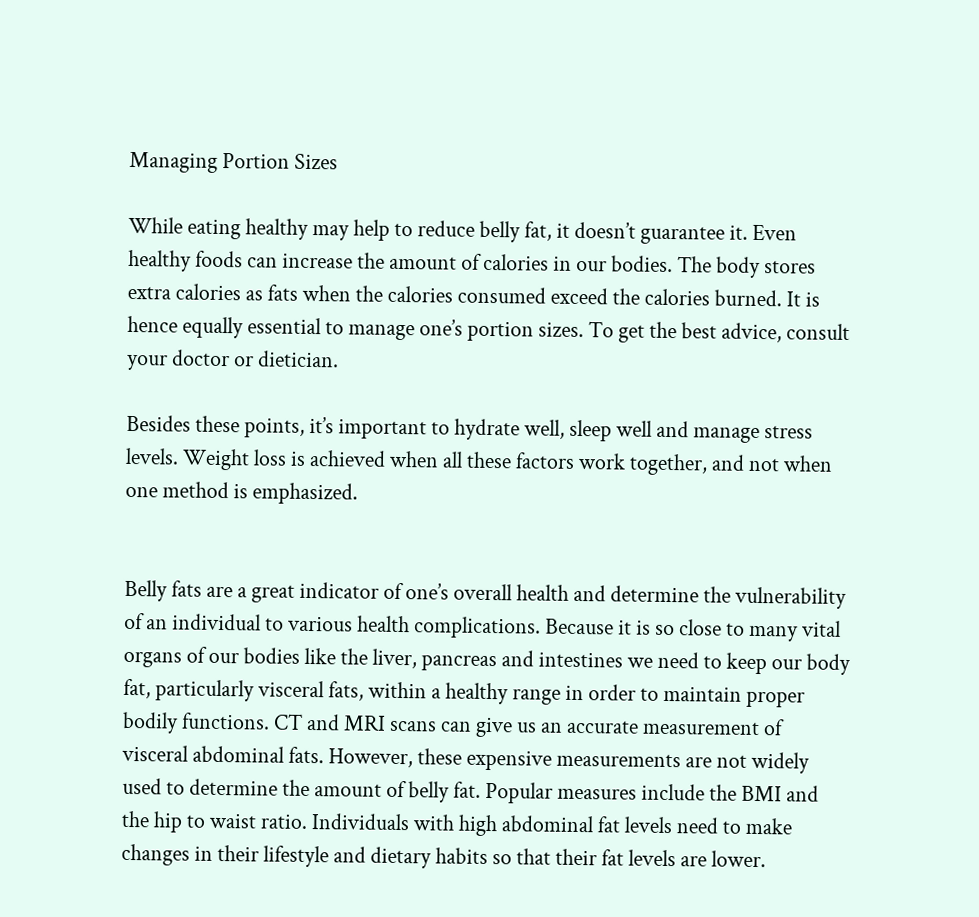Managing Portion Sizes

While eating healthy may help to reduce belly fat, it doesn’t guarantee it. Even healthy foods can increase the amount of calories in our bodies. The body stores extra calories as fats when the calories consumed exceed the calories burned. It is hence equally essential to manage one’s portion sizes. To get the best advice, consult your doctor or dietician.

Besides these points, it’s important to hydrate well, sleep well and manage stress levels. Weight loss is achieved when all these factors work together, and not when one method is emphasized.


Belly fats are a great indicator of one’s overall health and determine the vulnerability of an individual to various health complications. Because it is so close to many vital organs of our bodies like the liver, pancreas and intestines we need to keep our body fat, particularly visceral fats, within a healthy range in order to maintain proper bodily functions. CT and MRI scans can give us an accurate measurement of visceral abdominal fats. However, these expensive measurements are not widely used to determine the amount of belly fat. Popular measures include the BMI and the hip to waist ratio. Individuals with high abdominal fat levels need to make changes in their lifestyle and dietary habits so that their fat levels are lower.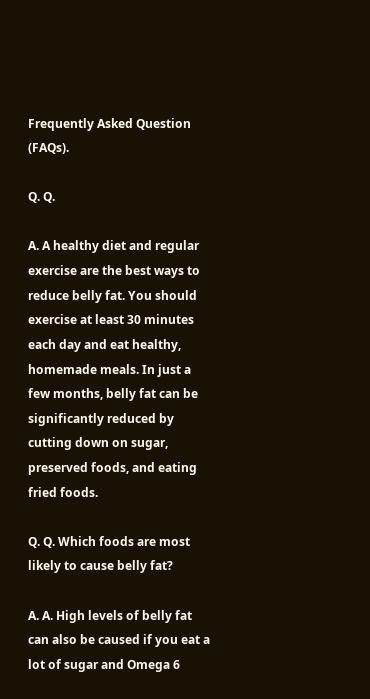Frequently Asked Question (FAQs).

Q. Q.

A. A healthy diet and regular exercise are the best ways to reduce belly fat. You should exercise at least 30 minutes each day and eat healthy, homemade meals. In just a few months, belly fat can be significantly reduced by cutting down on sugar, preserved foods, and eating fried foods.

Q. Q. Which foods are most likely to cause belly fat?

A. A. High levels of belly fat can also be caused if you eat a lot of sugar and Omega 6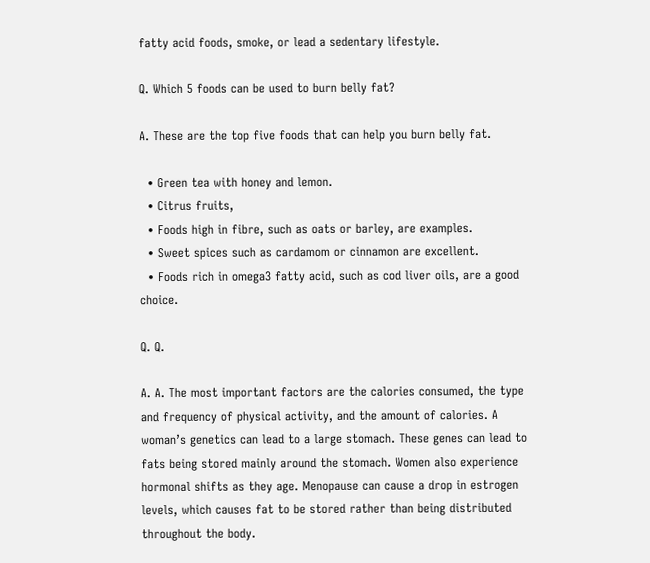fatty acid foods, smoke, or lead a sedentary lifestyle.

Q. Which 5 foods can be used to burn belly fat?

A. These are the top five foods that can help you burn belly fat.

  • Green tea with honey and lemon.
  • Citrus fruits,
  • Foods high in fibre, such as oats or barley, are examples.
  • Sweet spices such as cardamom or cinnamon are excellent.
  • Foods rich in omega3 fatty acid, such as cod liver oils, are a good choice.

Q. Q.

A. A. The most important factors are the calories consumed, the type and frequency of physical activity, and the amount of calories. A woman’s genetics can lead to a large stomach. These genes can lead to fats being stored mainly around the stomach. Women also experience hormonal shifts as they age. Menopause can cause a drop in estrogen levels, which causes fat to be stored rather than being distributed throughout the body.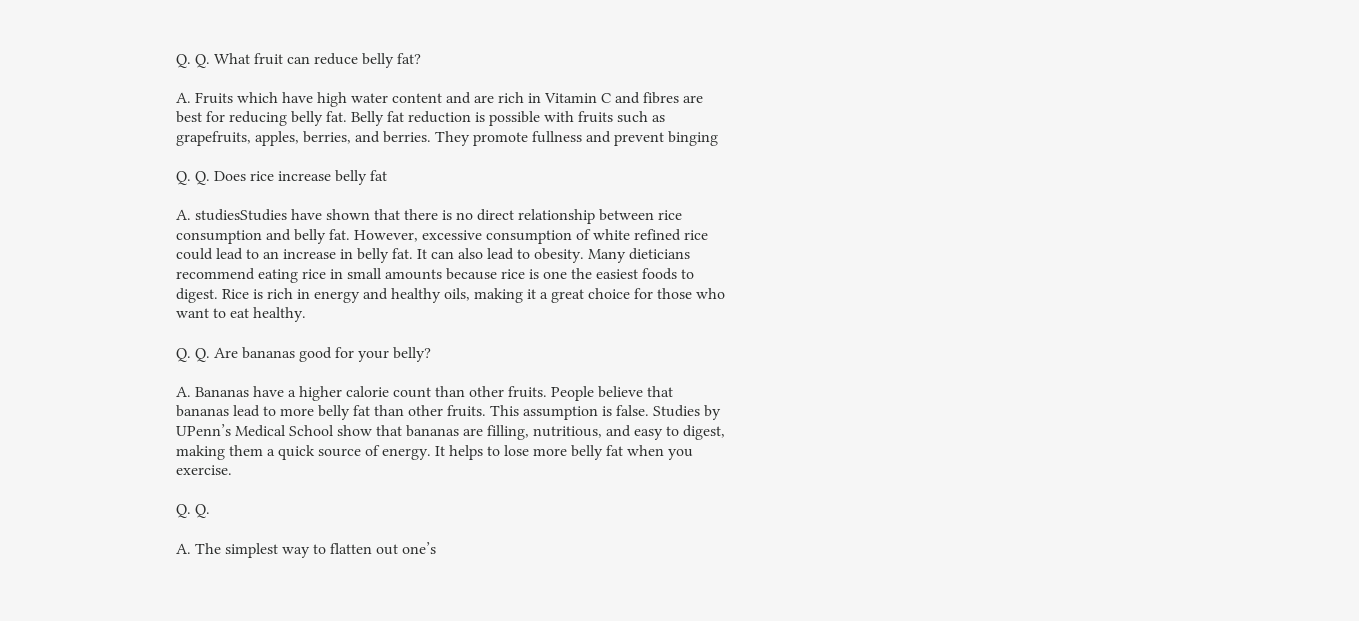Q. Q. What fruit can reduce belly fat?

A. Fruits which have high water content and are rich in Vitamin C and fibres are  best for reducing belly fat. Belly fat reduction is possible with fruits such as grapefruits, apples, berries, and berries. They promote fullness and prevent binging

Q. Q. Does rice increase belly fat

A. studiesStudies have shown that there is no direct relationship between rice consumption and belly fat. However, excessive consumption of white refined rice could lead to an increase in belly fat. It can also lead to obesity. Many dieticians recommend eating rice in small amounts because rice is one the easiest foods to digest. Rice is rich in energy and healthy oils, making it a great choice for those who want to eat healthy.

Q. Q. Are bananas good for your belly?

A. Bananas have a higher calorie count than other fruits. People believe that bananas lead to more belly fat than other fruits. This assumption is false. Studies by UPenn’s Medical School show that bananas are filling, nutritious, and easy to digest, making them a quick source of energy. It helps to lose more belly fat when you exercise.

Q. Q.

A. The simplest way to flatten out one’s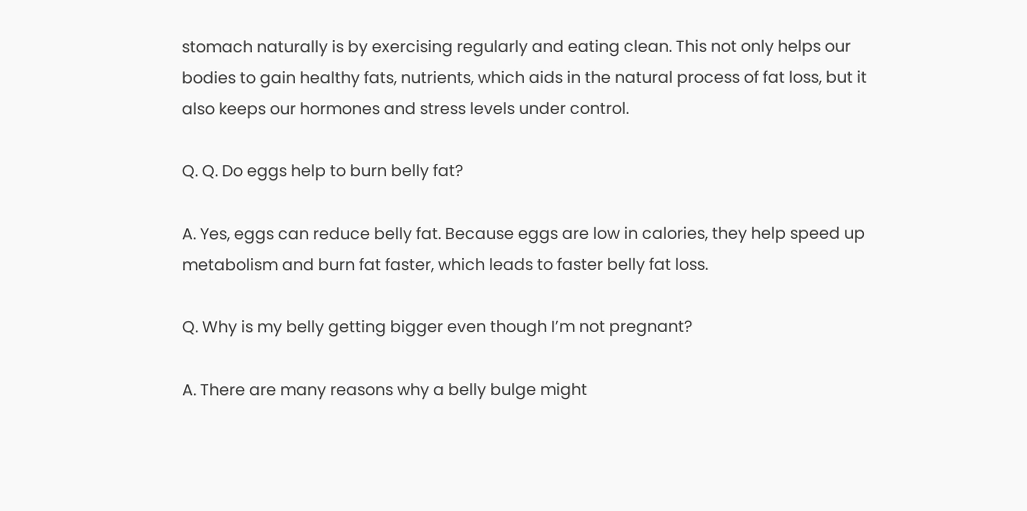stomach naturally is by exercising regularly and eating clean. This not only helps our bodies to gain healthy fats, nutrients, which aids in the natural process of fat loss, but it also keeps our hormones and stress levels under control.

Q. Q. Do eggs help to burn belly fat?

A. Yes, eggs can reduce belly fat. Because eggs are low in calories, they help speed up metabolism and burn fat faster, which leads to faster belly fat loss.

Q. Why is my belly getting bigger even though I’m not pregnant?

A. There are many reasons why a belly bulge might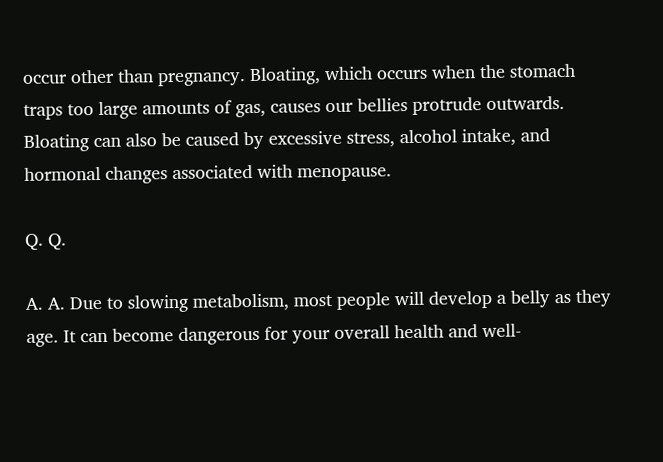occur other than pregnancy. Bloating, which occurs when the stomach traps too large amounts of gas, causes our bellies protrude outwards. Bloating can also be caused by excessive stress, alcohol intake, and hormonal changes associated with menopause.

Q. Q.

A. A. Due to slowing metabolism, most people will develop a belly as they age. It can become dangerous for your overall health and well-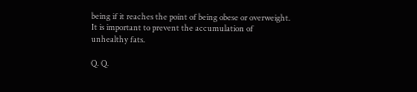being if it reaches the point of being obese or overweight. It is important to prevent the accumulation of unhealthy fats.

Q. Q.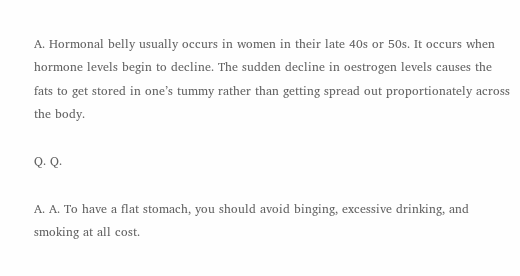A. Hormonal belly usually occurs in women in their late 40s or 50s. It occurs when hormone levels begin to decline. The sudden decline in oestrogen levels causes the fats to get stored in one’s tummy rather than getting spread out proportionately across the body.

Q. Q.

A. A. To have a flat stomach, you should avoid binging, excessive drinking, and smoking at all cost.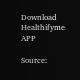Download Healthifyme APP

Source: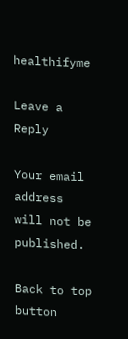healthifyme

Leave a Reply

Your email address will not be published.

Back to top button